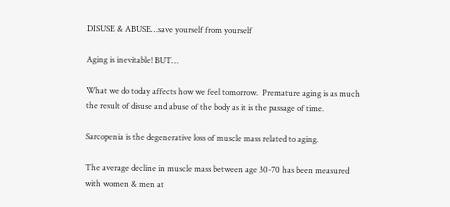DISUSE & ABUSE…save yourself from yourself

Aging is inevitable! BUT…

What we do today affects how we feel tomorrow.  Premature aging is as much the result of disuse and abuse of the body as it is the passage of time.

Sarcopenia is the degenerative loss of muscle mass related to aging.

The average decline in muscle mass between age 30-70 has been measured with women & men at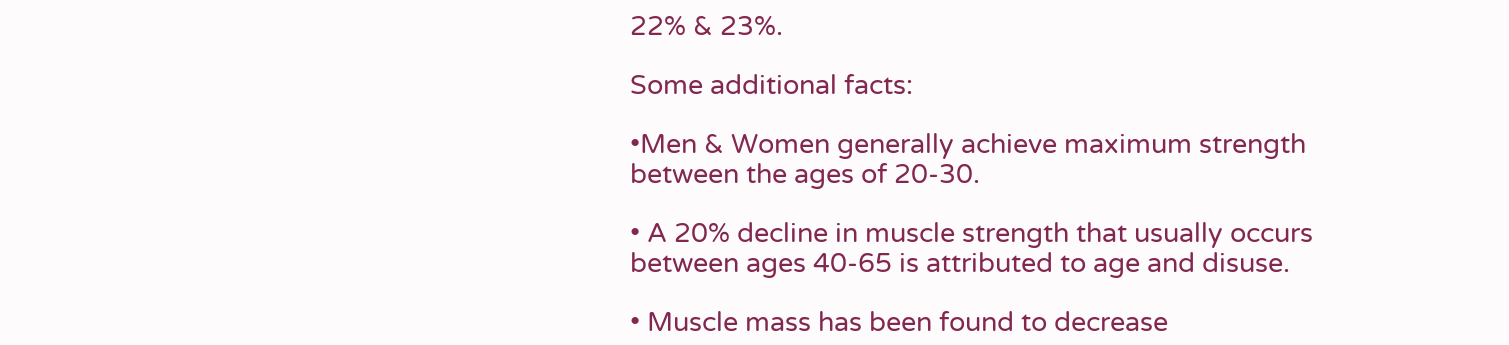22% & 23%.

Some additional facts:

•Men & Women generally achieve maximum strength between the ages of 20-30.

• A 20% decline in muscle strength that usually occurs between ages 40-65 is attributed to age and disuse.

• Muscle mass has been found to decrease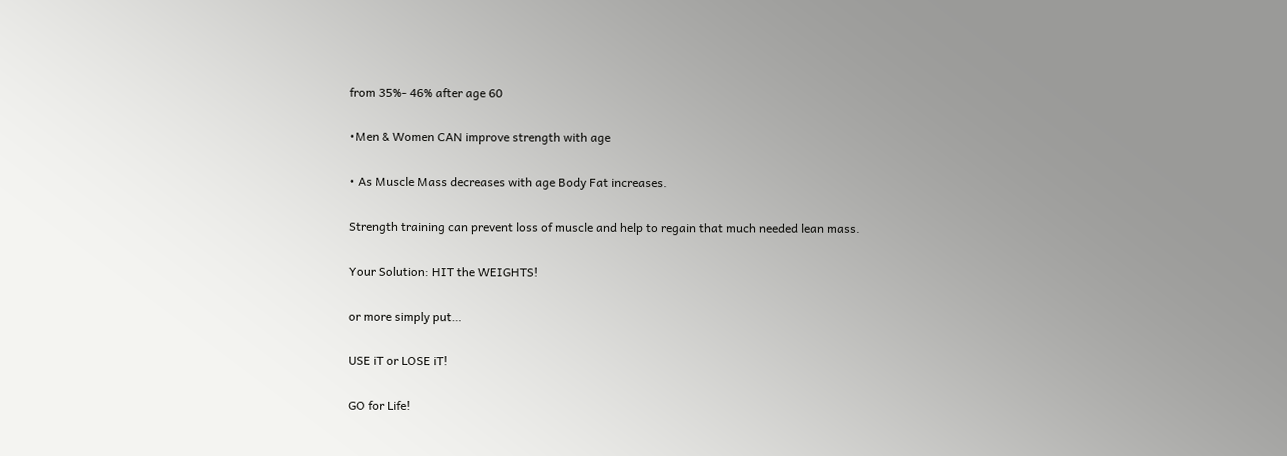from 35%- 46% after age 60

•Men & Women CAN improve strength with age

• As Muscle Mass decreases with age Body Fat increases.

Strength training can prevent loss of muscle and help to regain that much needed lean mass.

Your Solution: HIT the WEIGHTS!

or more simply put…

USE iT or LOSE iT!

GO for Life!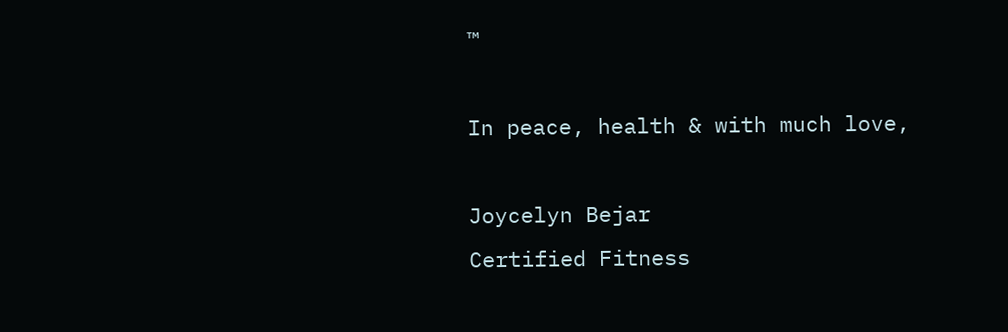™

In peace, health & with much love,

Joycelyn Bejar
Certified Fitness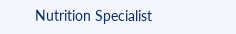Nutrition Specialist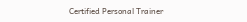Certified Personal Trainer